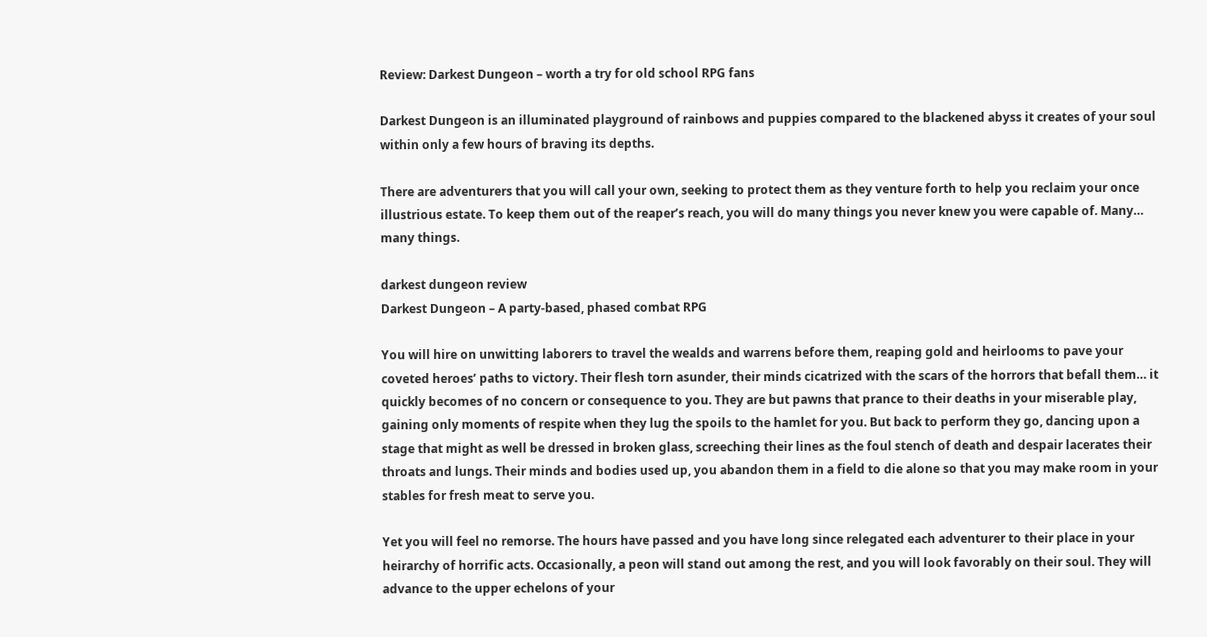Review: Darkest Dungeon – worth a try for old school RPG fans

Darkest Dungeon is an illuminated playground of rainbows and puppies compared to the blackened abyss it creates of your soul within only a few hours of braving its depths.

There are adventurers that you will call your own, seeking to protect them as they venture forth to help you reclaim your once illustrious estate. To keep them out of the reaper’s reach, you will do many things you never knew you were capable of. Many… many things.

darkest dungeon review
Darkest Dungeon – A party-based, phased combat RPG

You will hire on unwitting laborers to travel the wealds and warrens before them, reaping gold and heirlooms to pave your coveted heroes’ paths to victory. Their flesh torn asunder, their minds cicatrized with the scars of the horrors that befall them… it quickly becomes of no concern or consequence to you. They are but pawns that prance to their deaths in your miserable play, gaining only moments of respite when they lug the spoils to the hamlet for you. But back to perform they go, dancing upon a stage that might as well be dressed in broken glass, screeching their lines as the foul stench of death and despair lacerates their throats and lungs. Their minds and bodies used up, you abandon them in a field to die alone so that you may make room in your stables for fresh meat to serve you.

Yet you will feel no remorse. The hours have passed and you have long since relegated each adventurer to their place in your heirarchy of horrific acts. Occasionally, a peon will stand out among the rest, and you will look favorably on their soul. They will advance to the upper echelons of your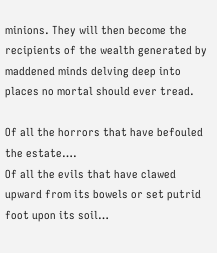minions. They will then become the recipients of the wealth generated by maddened minds delving deep into places no mortal should ever tread.

Of all the horrors that have befouled the estate….
Of all the evils that have clawed upward from its bowels or set putrid foot upon its soil…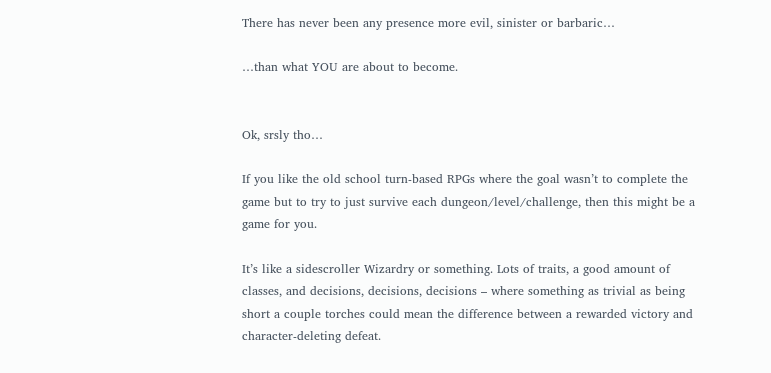There has never been any presence more evil, sinister or barbaric…

…than what YOU are about to become.


Ok, srsly tho…

If you like the old school turn-based RPGs where the goal wasn’t to complete the game but to try to just survive each dungeon/level/challenge, then this might be a game for you.

It’s like a sidescroller Wizardry or something. Lots of traits, a good amount of classes, and decisions, decisions, decisions – where something as trivial as being short a couple torches could mean the difference between a rewarded victory and character-deleting defeat.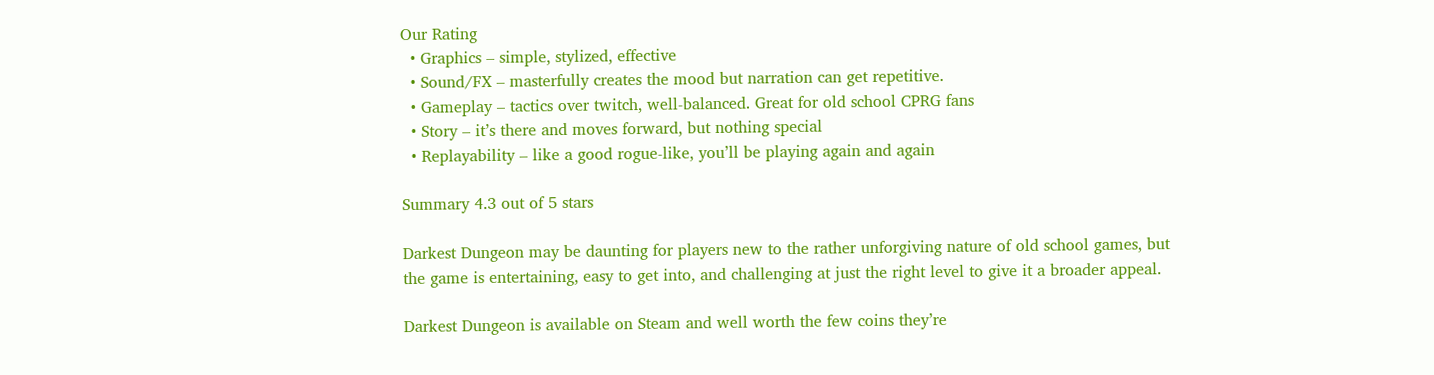Our Rating
  • Graphics – simple, stylized, effective
  • Sound/FX – masterfully creates the mood but narration can get repetitive.
  • Gameplay – tactics over twitch, well-balanced. Great for old school CPRG fans
  • Story – it’s there and moves forward, but nothing special
  • Replayability – like a good rogue-like, you’ll be playing again and again

Summary 4.3 out of 5 stars

Darkest Dungeon may be daunting for players new to the rather unforgiving nature of old school games, but the game is entertaining, easy to get into, and challenging at just the right level to give it a broader appeal.

Darkest Dungeon is available on Steam and well worth the few coins they’re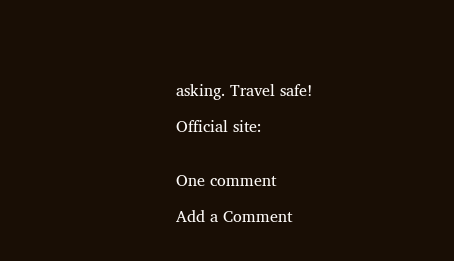asking. Travel safe!

Official site:


One comment

Add a Comment